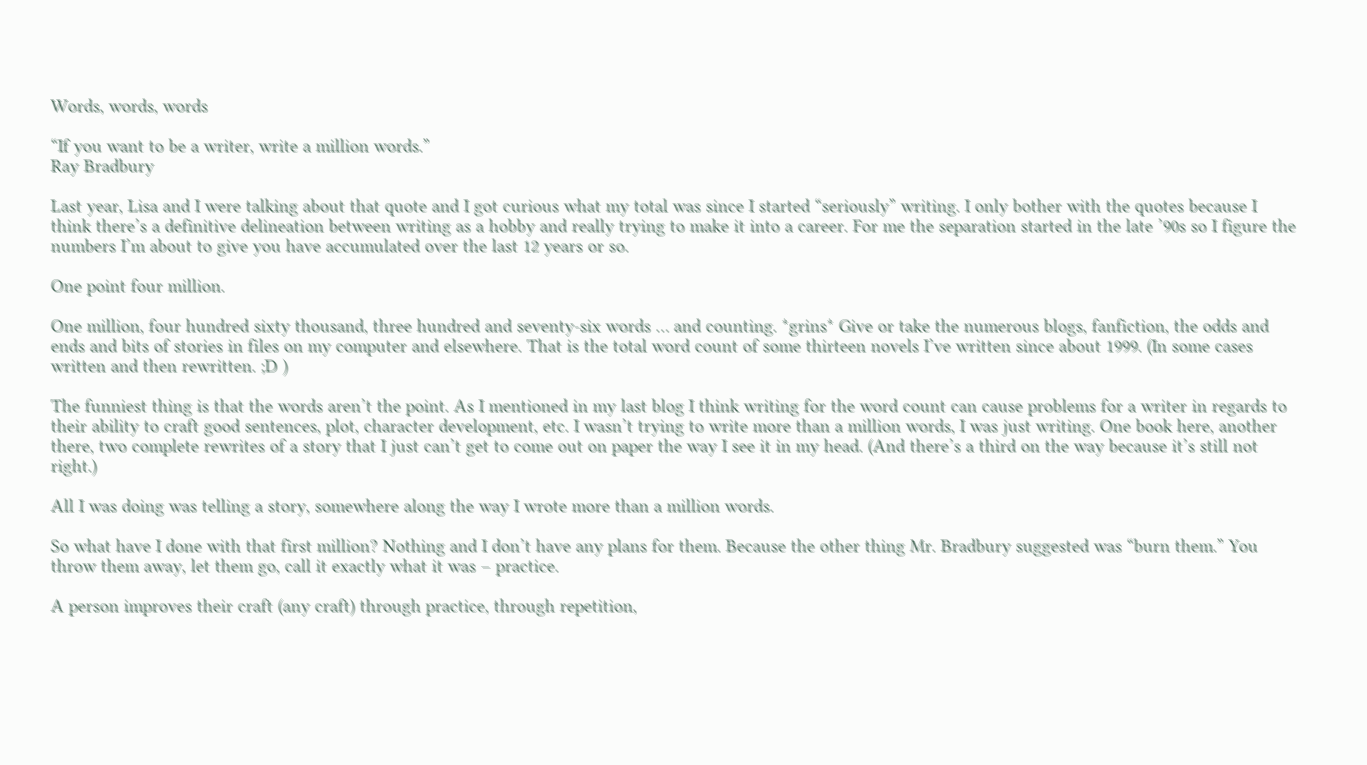Words, words, words

“If you want to be a writer, write a million words.”
Ray Bradbury

Last year, Lisa and I were talking about that quote and I got curious what my total was since I started “seriously” writing. I only bother with the quotes because I think there’s a definitive delineation between writing as a hobby and really trying to make it into a career. For me the separation started in the late ’90s so I figure the numbers I’m about to give you have accumulated over the last 12 years or so.

One point four million.

One million, four hundred sixty thousand, three hundred and seventy-six words … and counting. *grins* Give or take the numerous blogs, fanfiction, the odds and ends and bits of stories in files on my computer and elsewhere. That is the total word count of some thirteen novels I’ve written since about 1999. (In some cases written and then rewritten. ;D )

The funniest thing is that the words aren’t the point. As I mentioned in my last blog I think writing for the word count can cause problems for a writer in regards to their ability to craft good sentences, plot, character development, etc. I wasn’t trying to write more than a million words, I was just writing. One book here, another there, two complete rewrites of a story that I just can’t get to come out on paper the way I see it in my head. (And there’s a third on the way because it’s still not right.)

All I was doing was telling a story, somewhere along the way I wrote more than a million words.

So what have I done with that first million? Nothing and I don’t have any plans for them. Because the other thing Mr. Bradbury suggested was “burn them.” You throw them away, let them go, call it exactly what it was – practice.

A person improves their craft (any craft) through practice, through repetition,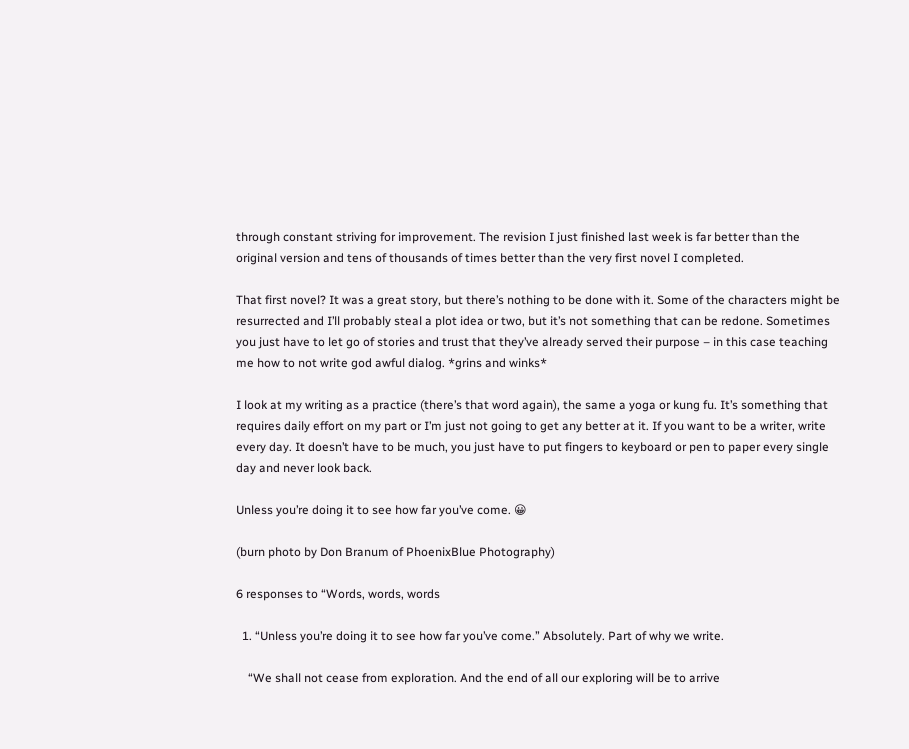through constant striving for improvement. The revision I just finished last week is far better than the original version and tens of thousands of times better than the very first novel I completed.

That first novel? It was a great story, but there’s nothing to be done with it. Some of the characters might be resurrected and I’ll probably steal a plot idea or two, but it’s not something that can be redone. Sometimes you just have to let go of stories and trust that they’ve already served their purpose – in this case teaching me how to not write god awful dialog. *grins and winks*

I look at my writing as a practice (there’s that word again), the same a yoga or kung fu. It’s something that requires daily effort on my part or I’m just not going to get any better at it. If you want to be a writer, write every day. It doesn’t have to be much, you just have to put fingers to keyboard or pen to paper every single day and never look back.

Unless you’re doing it to see how far you’ve come. 😀

(burn photo by Don Branum of PhoenixBlue Photography)

6 responses to “Words, words, words

  1. “Unless you’re doing it to see how far you’ve come.” Absolutely. Part of why we write.

    “We shall not cease from exploration. And the end of all our exploring will be to arrive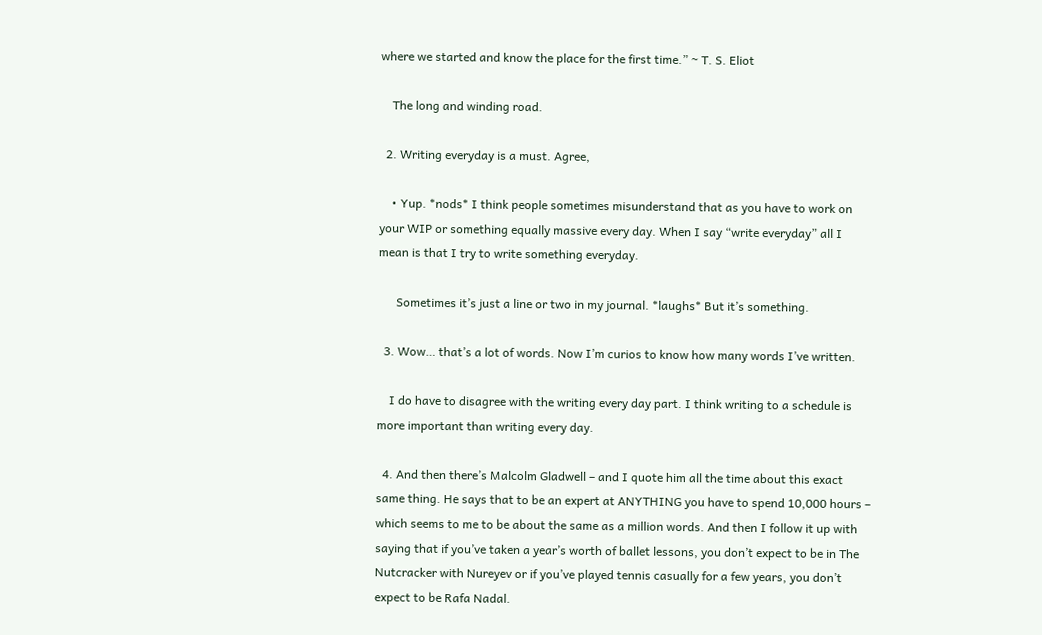where we started and know the place for the first time.” ~ T. S. Eliot

    The long and winding road.

  2. Writing everyday is a must. Agree,

    • Yup. *nods* I think people sometimes misunderstand that as you have to work on your WIP or something equally massive every day. When I say “write everyday” all I mean is that I try to write something everyday.

      Sometimes it’s just a line or two in my journal. *laughs* But it’s something.

  3. Wow… that’s a lot of words. Now I’m curios to know how many words I’ve written.

    I do have to disagree with the writing every day part. I think writing to a schedule is more important than writing every day.

  4. And then there’s Malcolm Gladwell – and I quote him all the time about this exact same thing. He says that to be an expert at ANYTHING you have to spend 10,000 hours – which seems to me to be about the same as a million words. And then I follow it up with saying that if you’ve taken a year’s worth of ballet lessons, you don’t expect to be in The Nutcracker with Nureyev or if you’ve played tennis casually for a few years, you don’t expect to be Rafa Nadal.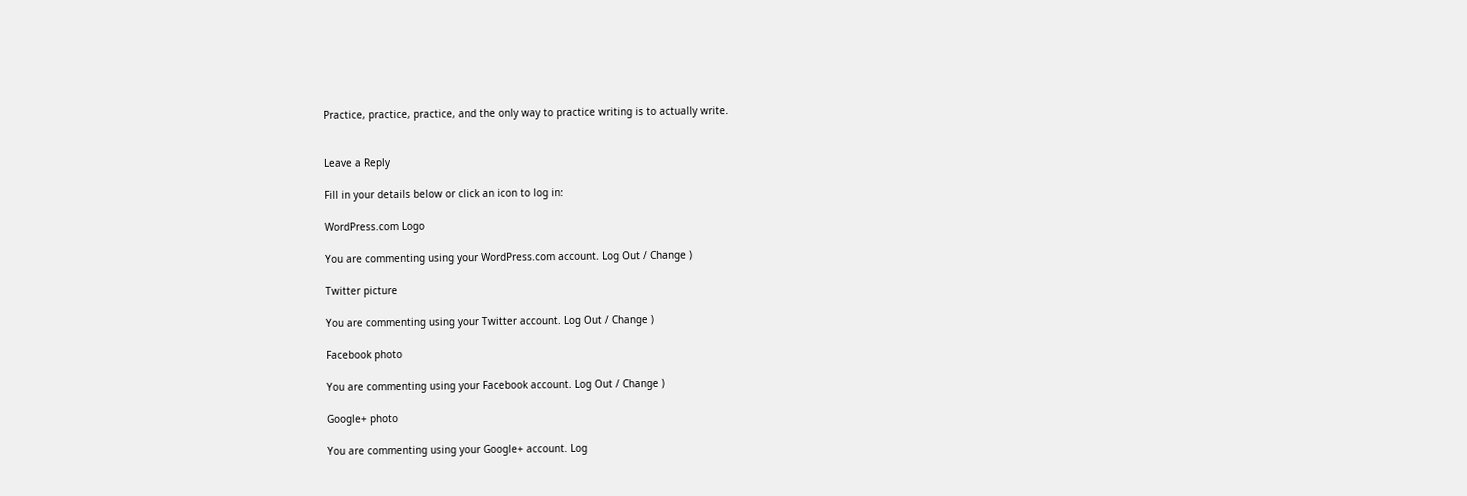Practice, practice, practice, and the only way to practice writing is to actually write.


Leave a Reply

Fill in your details below or click an icon to log in:

WordPress.com Logo

You are commenting using your WordPress.com account. Log Out / Change )

Twitter picture

You are commenting using your Twitter account. Log Out / Change )

Facebook photo

You are commenting using your Facebook account. Log Out / Change )

Google+ photo

You are commenting using your Google+ account. Log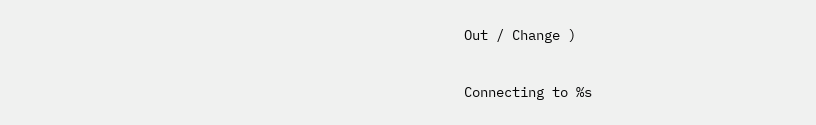Out / Change )

Connecting to %s